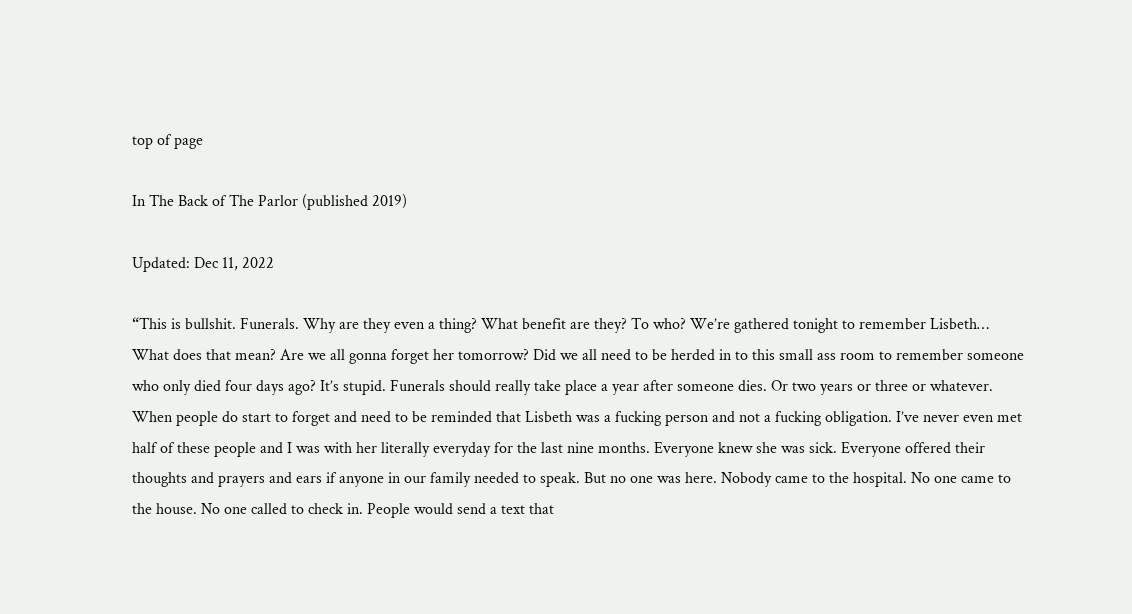top of page

In The Back of The Parlor (published 2019)

Updated: Dec 11, 2022

“This is bullshit. Funerals. Why are they even a thing? What benefit are they? To who? We’re gathered tonight to remember Lisbeth… What does that mean? Are we all gonna forget her tomorrow? Did we all need to be herded in to this small ass room to remember someone who only died four days ago? It’s stupid. Funerals should really take place a year after someone dies. Or two years or three or whatever. When people do start to forget and need to be reminded that Lisbeth was a fucking person and not a fucking obligation. I’ve never even met half of these people and I was with her literally everyday for the last nine months. Everyone knew she was sick. Everyone offered their thoughts and prayers and ears if anyone in our family needed to speak. But no one was here. Nobody came to the hospital. No one came to the house. No one called to check in. People would send a text that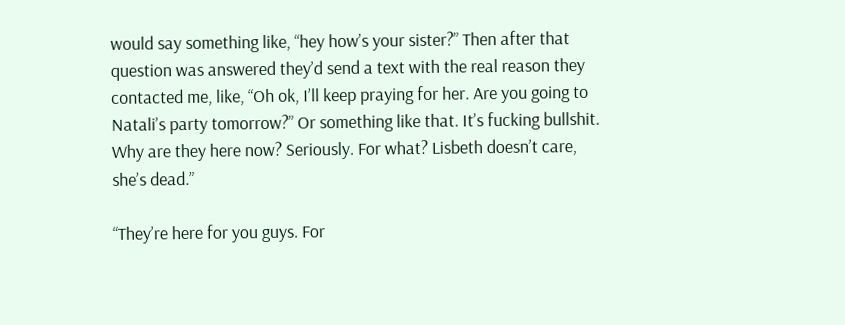would say something like, “hey how’s your sister?” Then after that question was answered they’d send a text with the real reason they contacted me, like, “Oh ok, I’ll keep praying for her. Are you going to Natali’s party tomorrow?” Or something like that. It’s fucking bullshit. Why are they here now? Seriously. For what? Lisbeth doesn’t care, she’s dead.”

“They’re here for you guys. For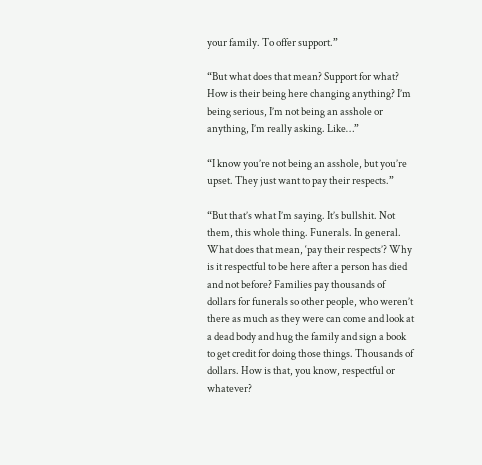your family. To offer support.”

“But what does that mean? Support for what? How is their being here changing anything? I’m being serious, I’m not being an asshole or anything, I’m really asking. Like…”

“I know you’re not being an asshole, but you’re upset. They just want to pay their respects.”

“But that’s what I’m saying. It’s bullshit. Not them, this whole thing. Funerals. In general. What does that mean, ‘pay their respects’? Why is it respectful to be here after a person has died and not before? Families pay thousands of dollars for funerals so other people, who weren’t there as much as they were can come and look at a dead body and hug the family and sign a book to get credit for doing those things. Thousands of dollars. How is that, you know, respectful or whatever?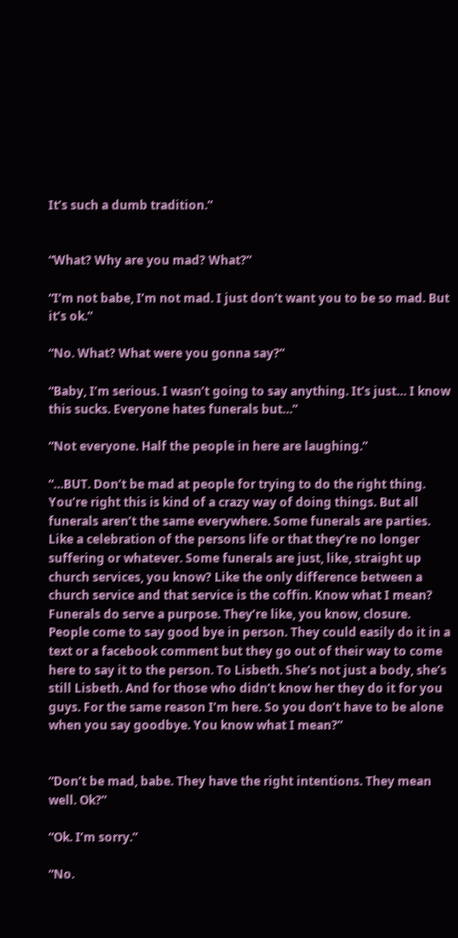It’s such a dumb tradition.”


“What? Why are you mad? What?”

“I’m not babe, I’m not mad. I just don’t want you to be so mad. But it’s ok.”

“No. What? What were you gonna say?”

“Baby, I’m serious. I wasn’t going to say anything. It’s just… I know this sucks. Everyone hates funerals but…”

“Not everyone. Half the people in here are laughing.”

“…BUT. Don’t be mad at people for trying to do the right thing. You’re right this is kind of a crazy way of doing things. But all funerals aren’t the same everywhere. Some funerals are parties. Like a celebration of the persons life or that they’re no longer suffering or whatever. Some funerals are just, like, straight up church services, you know? Like the only difference between a church service and that service is the coffin. Know what I mean? Funerals do serve a purpose. They’re like, you know, closure. People come to say good bye in person. They could easily do it in a text or a facebook comment but they go out of their way to come here to say it to the person. To Lisbeth. She’s not just a body, she’s still Lisbeth. And for those who didn’t know her they do it for you guys. For the same reason I’m here. So you don’t have to be alone when you say goodbye. You know what I mean?”


“Don’t be mad, babe. They have the right intentions. They mean well. Ok?”

“Ok. I’m sorry.”

“No.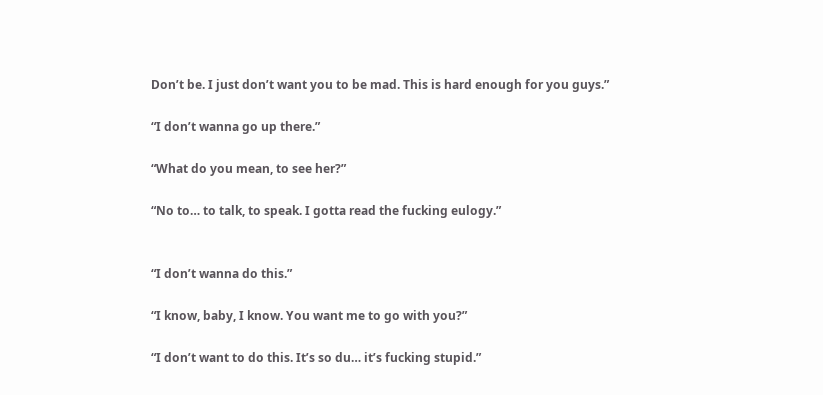Don’t be. I just don’t want you to be mad. This is hard enough for you guys.”

“I don’t wanna go up there.”

“What do you mean, to see her?”

“No to… to talk, to speak. I gotta read the fucking eulogy.”


“I don’t wanna do this.”

“I know, baby, I know. You want me to go with you?”

“I don’t want to do this. It’s so du… it’s fucking stupid.”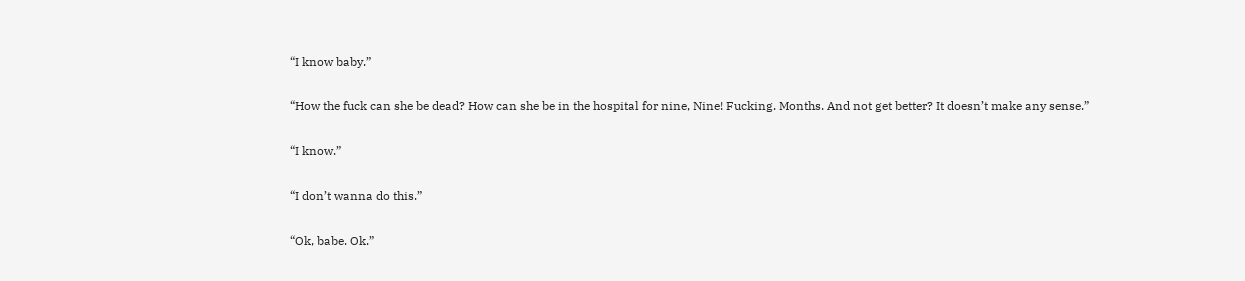“I know baby.”

“How the fuck can she be dead? How can she be in the hospital for nine, Nine! Fucking. Months. And not get better? It doesn’t make any sense.”

“I know.”

“I don’t wanna do this.”

“Ok, babe. Ok.”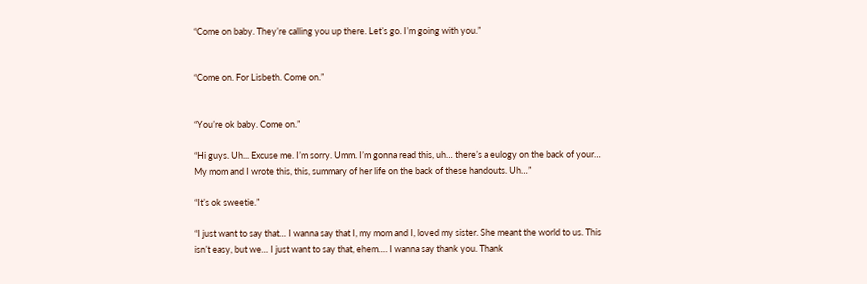“Come on baby. They’re calling you up there. Let’s go. I’m going with you.”


“Come on. For Lisbeth. Come on.”


“You’re ok baby. Come on.”

“Hi guys. Uh... Excuse me. I’m sorry. Umm. I’m gonna read this, uh… there’s a eulogy on the back of your… My mom and I wrote this, this, summary of her life on the back of these handouts. Uh…”

“It’s ok sweetie.”

“I just want to say that… I wanna say that I, my mom and I, loved my sister. She meant the world to us. This isn’t easy, but we… I just want to say that, ehem…. I wanna say thank you. Thank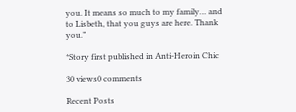you. It means so much to my family… and to Lisbeth, that you guys are here. Thank you.”

*Story first published in Anti-Heroin Chic

30 views0 comments

Recent Posts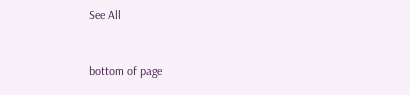See All


bottom of page